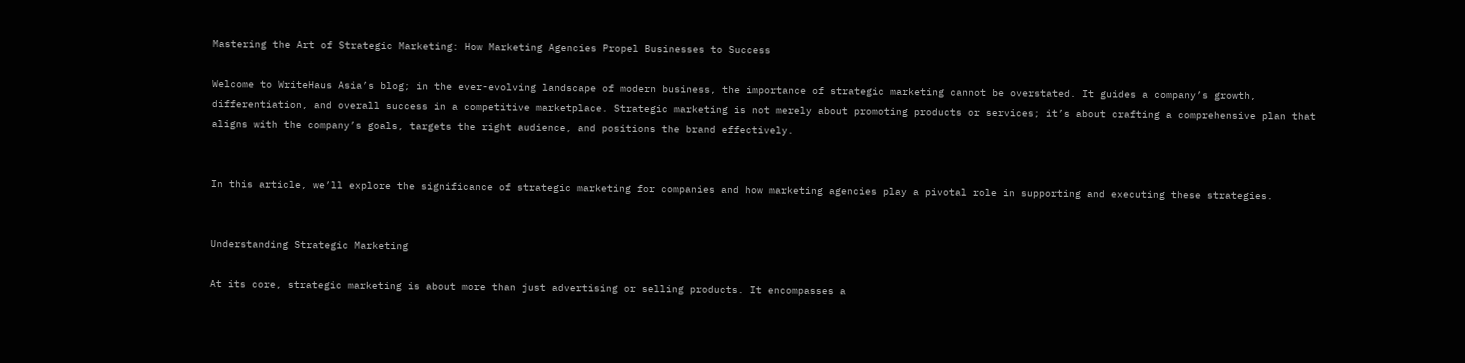Mastering the Art of Strategic Marketing: How Marketing Agencies Propel Businesses to Success

Welcome to WriteHaus Asia’s blog; in the ever-evolving landscape of modern business, the importance of strategic marketing cannot be overstated. It guides a company’s growth, differentiation, and overall success in a competitive marketplace. Strategic marketing is not merely about promoting products or services; it’s about crafting a comprehensive plan that aligns with the company’s goals, targets the right audience, and positions the brand effectively.


In this article, we’ll explore the significance of strategic marketing for companies and how marketing agencies play a pivotal role in supporting and executing these strategies.


Understanding Strategic Marketing

At its core, strategic marketing is about more than just advertising or selling products. It encompasses a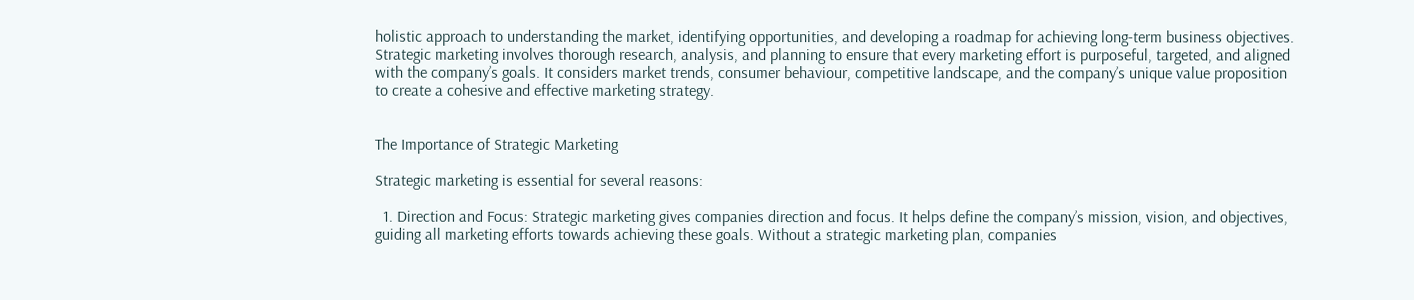holistic approach to understanding the market, identifying opportunities, and developing a roadmap for achieving long-term business objectives. Strategic marketing involves thorough research, analysis, and planning to ensure that every marketing effort is purposeful, targeted, and aligned with the company’s goals. It considers market trends, consumer behaviour, competitive landscape, and the company’s unique value proposition to create a cohesive and effective marketing strategy.


The Importance of Strategic Marketing

Strategic marketing is essential for several reasons:

  1. Direction and Focus: Strategic marketing gives companies direction and focus. It helps define the company’s mission, vision, and objectives, guiding all marketing efforts towards achieving these goals. Without a strategic marketing plan, companies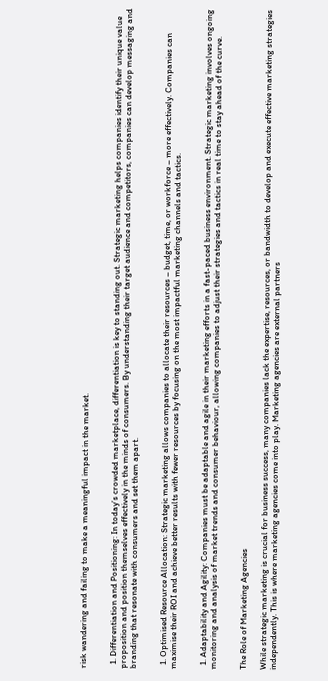risk wandering and failing to make a meaningful impact in the market.


  1. Differentiation and Positioning: In today’s crowded marketplace, differentiation is key to standing out. Strategic marketing helps companies identify their unique value proposition and position themselves effectively in the minds of consumers. By understanding their target audience and competitors, companies can develop messaging and branding that resonate with consumers and set them apart.


  1. Optimised Resource Allocation: Strategic marketing allows companies to allocate their resources – budget, time, or workforce – more effectively. Companies can maximise their ROI and achieve better results with fewer resources by focusing on the most impactful marketing channels and tactics.


  1. Adaptability and Agility: Companies must be adaptable and agile in their marketing efforts in a fast-paced business environment. Strategic marketing involves ongoing monitoring and analysis of market trends and consumer behaviour, allowing companies to adjust their strategies and tactics in real time to stay ahead of the curve.


The Role of Marketing Agencies

While strategic marketing is crucial for business success, many companies lack the expertise, resources, or bandwidth to develop and execute effective marketing strategies independently. This is where marketing agencies come into play. Marketing agencies are external partners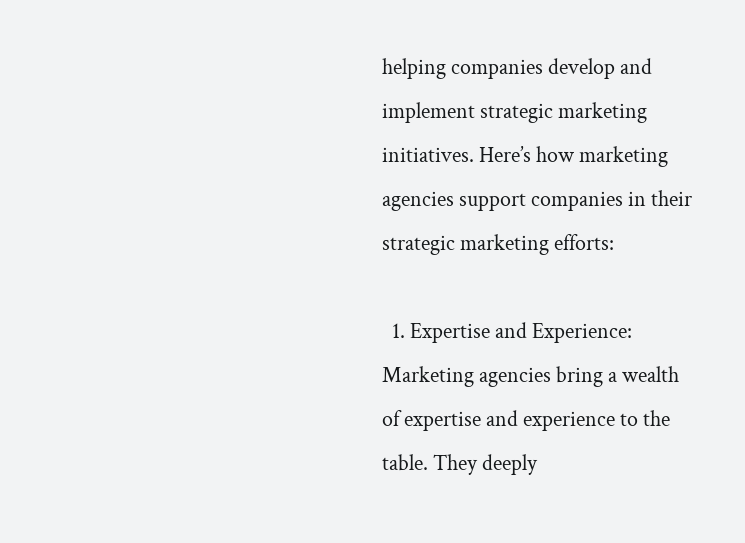helping companies develop and implement strategic marketing initiatives. Here’s how marketing agencies support companies in their strategic marketing efforts:

  1. Expertise and Experience: Marketing agencies bring a wealth of expertise and experience to the table. They deeply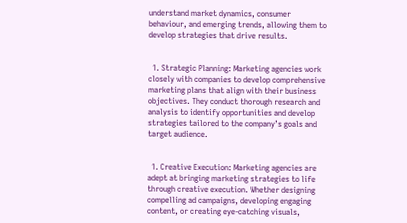understand market dynamics, consumer behaviour, and emerging trends, allowing them to develop strategies that drive results.


  1. Strategic Planning: Marketing agencies work closely with companies to develop comprehensive marketing plans that align with their business objectives. They conduct thorough research and analysis to identify opportunities and develop strategies tailored to the company’s goals and target audience.


  1. Creative Execution: Marketing agencies are adept at bringing marketing strategies to life through creative execution. Whether designing compelling ad campaigns, developing engaging content, or creating eye-catching visuals,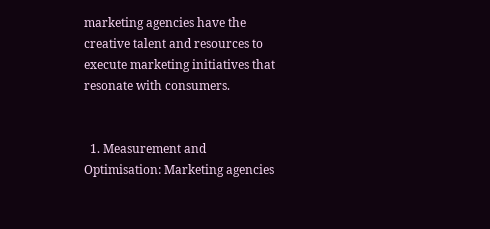marketing agencies have the creative talent and resources to execute marketing initiatives that resonate with consumers.


  1. Measurement and Optimisation: Marketing agencies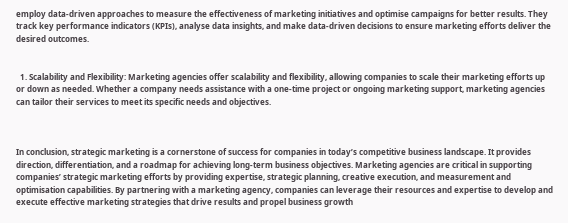employ data-driven approaches to measure the effectiveness of marketing initiatives and optimise campaigns for better results. They track key performance indicators (KPIs), analyse data insights, and make data-driven decisions to ensure marketing efforts deliver the desired outcomes.


  1. Scalability and Flexibility: Marketing agencies offer scalability and flexibility, allowing companies to scale their marketing efforts up or down as needed. Whether a company needs assistance with a one-time project or ongoing marketing support, marketing agencies can tailor their services to meet its specific needs and objectives.



In conclusion, strategic marketing is a cornerstone of success for companies in today’s competitive business landscape. It provides direction, differentiation, and a roadmap for achieving long-term business objectives. Marketing agencies are critical in supporting companies’ strategic marketing efforts by providing expertise, strategic planning, creative execution, and measurement and optimisation capabilities. By partnering with a marketing agency, companies can leverage their resources and expertise to develop and execute effective marketing strategies that drive results and propel business growth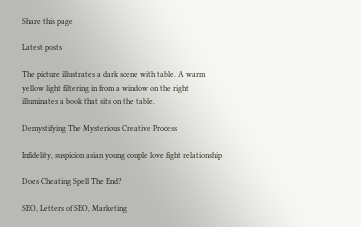Share this page

Latest posts

The picture illustrates a dark scene with table. A warm yellow light filtering in from a window on the right illuminates a book that sits on the table.

Demystifying The Mysterious Creative Process

Infidelity, suspicion asian young couple love fight relationship

Does Cheating Spell The End?

SEO, Letters of SEO, Marketing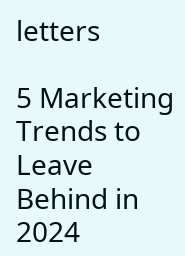letters

5 Marketing Trends to Leave Behind in 2024